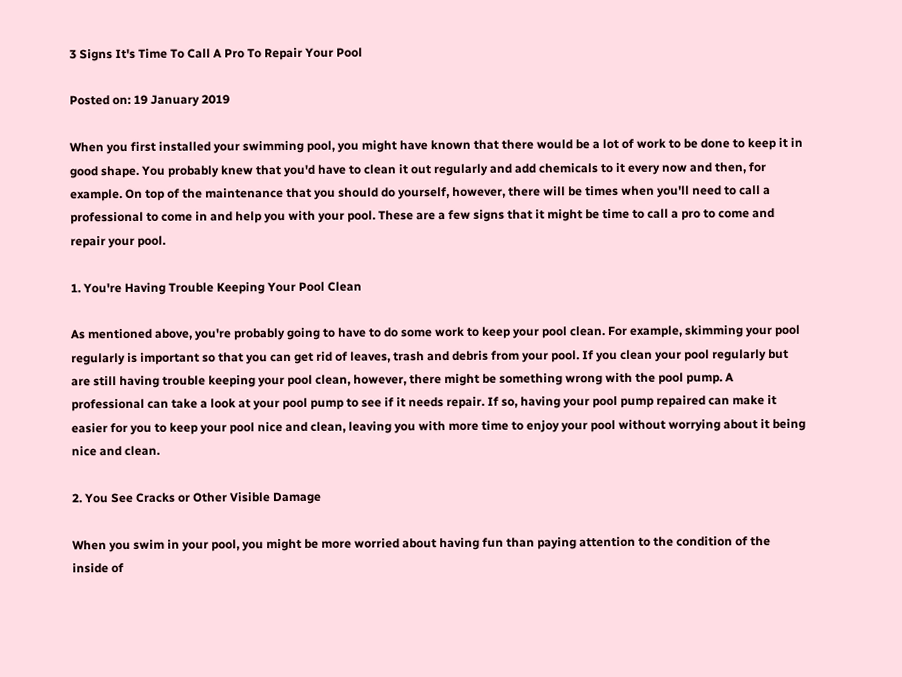3 Signs It's Time To Call A Pro To Repair Your Pool

Posted on: 19 January 2019

When you first installed your swimming pool, you might have known that there would be a lot of work to be done to keep it in good shape. You probably knew that you'd have to clean it out regularly and add chemicals to it every now and then, for example. On top of the maintenance that you should do yourself, however, there will be times when you'll need to call a professional to come in and help you with your pool. These are a few signs that it might be time to call a pro to come and repair your pool.

1. You're Having Trouble Keeping Your Pool Clean

As mentioned above, you're probably going to have to do some work to keep your pool clean. For example, skimming your pool regularly is important so that you can get rid of leaves, trash and debris from your pool. If you clean your pool regularly but are still having trouble keeping your pool clean, however, there might be something wrong with the pool pump. A professional can take a look at your pool pump to see if it needs repair. If so, having your pool pump repaired can make it easier for you to keep your pool nice and clean, leaving you with more time to enjoy your pool without worrying about it being nice and clean.

2. You See Cracks or Other Visible Damage

When you swim in your pool, you might be more worried about having fun than paying attention to the condition of the inside of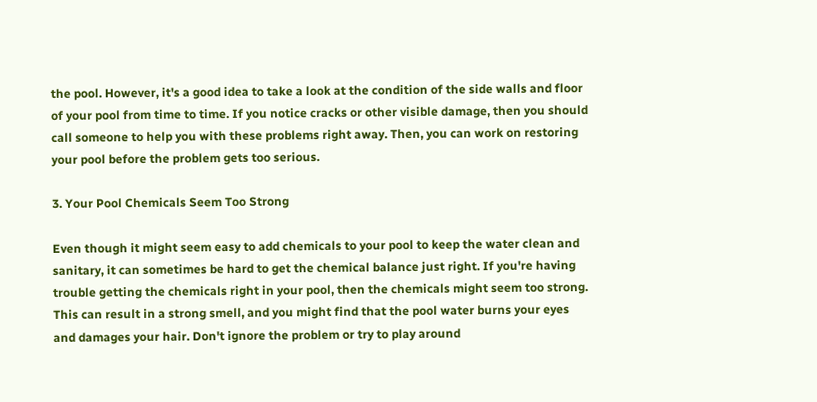the pool. However, it's a good idea to take a look at the condition of the side walls and floor of your pool from time to time. If you notice cracks or other visible damage, then you should call someone to help you with these problems right away. Then, you can work on restoring your pool before the problem gets too serious.

3. Your Pool Chemicals Seem Too Strong

Even though it might seem easy to add chemicals to your pool to keep the water clean and sanitary, it can sometimes be hard to get the chemical balance just right. If you're having trouble getting the chemicals right in your pool, then the chemicals might seem too strong. This can result in a strong smell, and you might find that the pool water burns your eyes and damages your hair. Don't ignore the problem or try to play around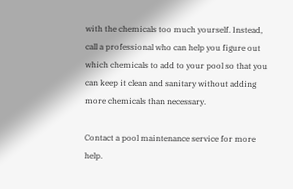with the chemicals too much yourself. Instead, call a professional who can help you figure out which chemicals to add to your pool so that you can keep it clean and sanitary without adding more chemicals than necessary.

Contact a pool maintenance service for more help.